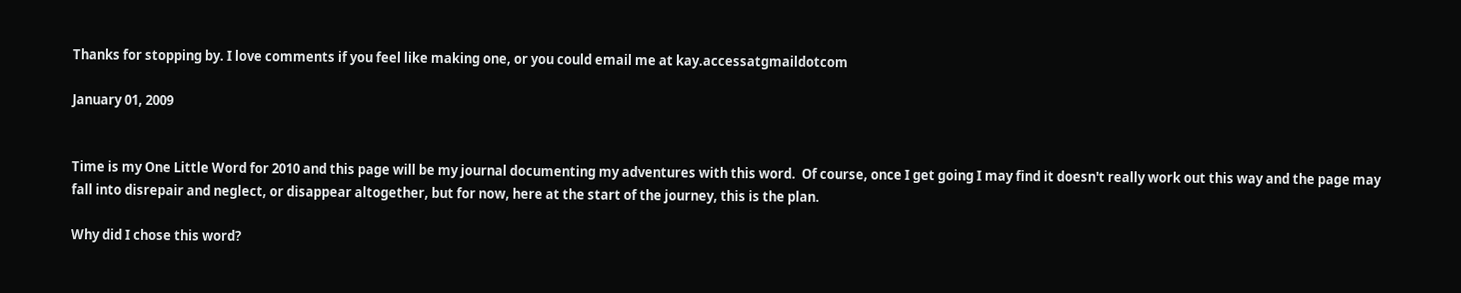Thanks for stopping by. I love comments if you feel like making one, or you could email me at kay.accessatgmaildotcom

January 01, 2009


Time is my One Little Word for 2010 and this page will be my journal documenting my adventures with this word.  Of course, once I get going I may find it doesn't really work out this way and the page may fall into disrepair and neglect, or disappear altogether, but for now, here at the start of the journey, this is the plan.

Why did I chose this word?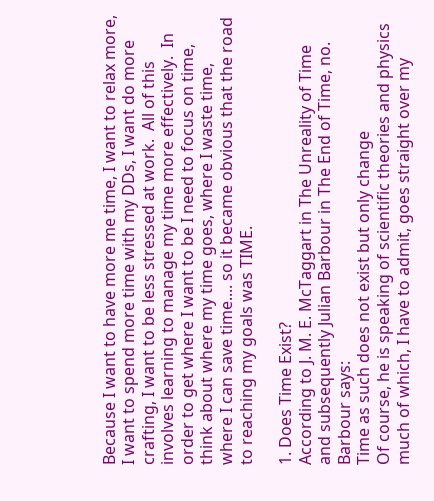Because I want to have more me time, I want to relax more, I want to spend more time with my DDs, I want do more crafting, I want to be less stressed at work.  All of this involves learning to manage my time more effectively.  In order to get where I want to be I need to focus on time, think about where my time goes, where I waste time, where I can save time.... so it became obvious that the road to reaching my goals was TIME.

1. Does Time Exist?
According to J. M. E. McTaggart in The Unreality of Time and subsequently Julian Barbour in The End of Time, no.
Barbour says:
Time as such does not exist but only change
Of course, he is speaking of scientific theories and physics much of which, I have to admit, goes straight over my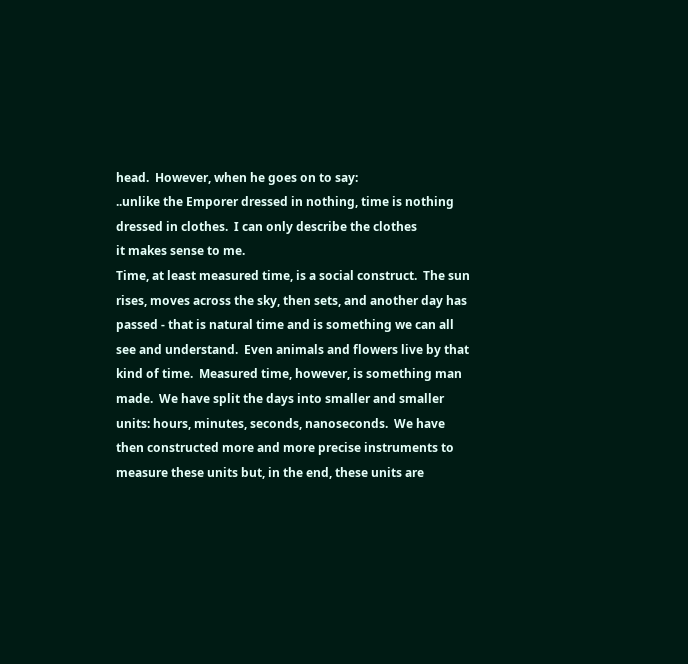head.  However, when he goes on to say:
..unlike the Emporer dressed in nothing, time is nothing dressed in clothes.  I can only describe the clothes
it makes sense to me.
Time, at least measured time, is a social construct.  The sun rises, moves across the sky, then sets, and another day has passed - that is natural time and is something we can all see and understand.  Even animals and flowers live by that kind of time.  Measured time, however, is something man made.  We have split the days into smaller and smaller units: hours, minutes, seconds, nanoseconds.  We have then constructed more and more precise instruments to measure these units but, in the end, these units are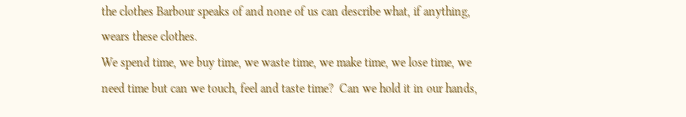the clothes Barbour speaks of and none of us can describe what, if anything, wears these clothes.
We spend time, we buy time, we waste time, we make time, we lose time, we need time but can we touch, feel and taste time?  Can we hold it in our hands,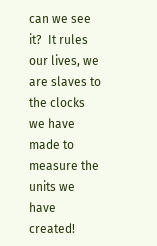can we see it?  It rules our lives, we are slaves to the clocks we have made to measure the units we have created!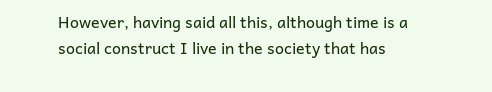However, having said all this, although time is a social construct I live in the society that has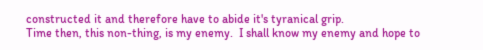constructed it and therefore have to abide it's tyranical grip.
Time then, this non-thing, is my enemy.  I shall know my enemy and hope to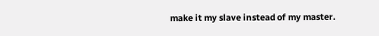make it my slave instead of my master.